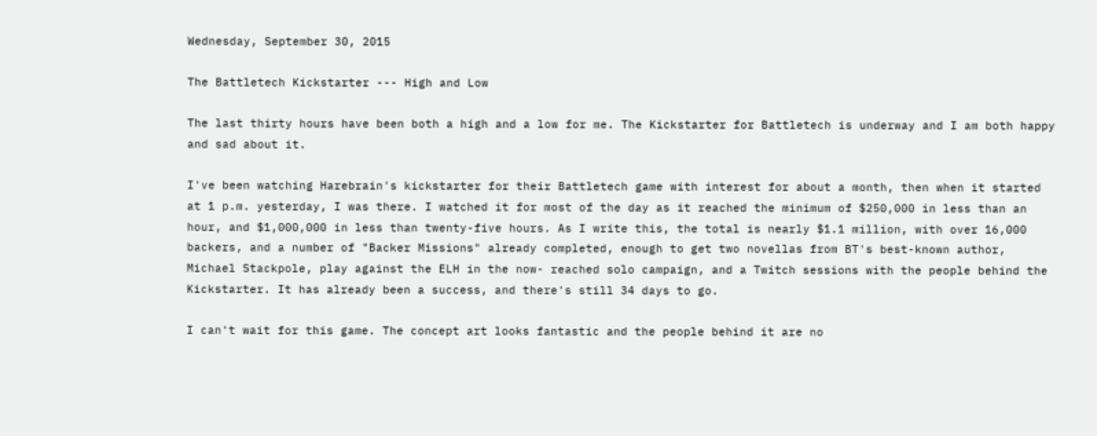Wednesday, September 30, 2015

The Battletech Kickstarter --- High and Low

The last thirty hours have been both a high and a low for me. The Kickstarter for Battletech is underway and I am both happy and sad about it.

I've been watching Harebrain's kickstarter for their Battletech game with interest for about a month, then when it started at 1 p.m. yesterday, I was there. I watched it for most of the day as it reached the minimum of $250,000 in less than an hour, and $1,000,000 in less than twenty-five hours. As I write this, the total is nearly $1.1 million, with over 16,000 backers, and a number of "Backer Missions" already completed, enough to get two novellas from BT's best-known author, Michael Stackpole, play against the ELH in the now- reached solo campaign, and a Twitch sessions with the people behind the Kickstarter. It has already been a success, and there's still 34 days to go.

I can't wait for this game. The concept art looks fantastic and the people behind it are no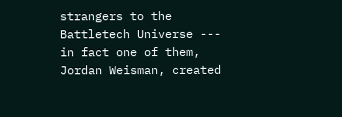strangers to the Battletech Universe --- in fact one of them, Jordan Weisman, created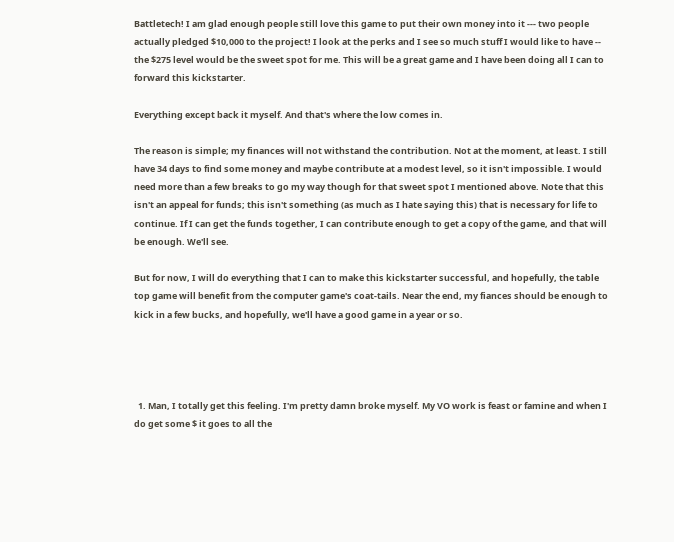Battletech! I am glad enough people still love this game to put their own money into it --- two people actually pledged $10,000 to the project! I look at the perks and I see so much stuff I would like to have -- the $275 level would be the sweet spot for me. This will be a great game and I have been doing all I can to forward this kickstarter.

Everything except back it myself. And that's where the low comes in.

The reason is simple; my finances will not withstand the contribution. Not at the moment, at least. I still have 34 days to find some money and maybe contribute at a modest level, so it isn't impossible. I would need more than a few breaks to go my way though for that sweet spot I mentioned above. Note that this isn't an appeal for funds; this isn't something (as much as I hate saying this) that is necessary for life to continue. If I can get the funds together, I can contribute enough to get a copy of the game, and that will be enough. We'll see.

But for now, I will do everything that I can to make this kickstarter successful, and hopefully, the table top game will benefit from the computer game's coat-tails. Near the end, my fiances should be enough to kick in a few bucks, and hopefully, we'll have a good game in a year or so.




  1. Man, I totally get this feeling. I'm pretty damn broke myself. My VO work is feast or famine and when I do get some $ it goes to all the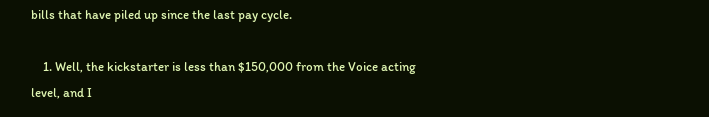bills that have piled up since the last pay cycle.

    1. Well, the kickstarter is less than $150,000 from the Voice acting level, and I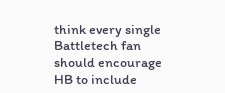think every single Battletech fan should encourage HB to include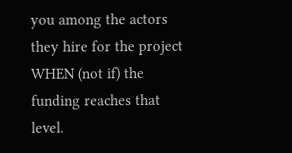you among the actors they hire for the project WHEN (not if) the funding reaches that level.